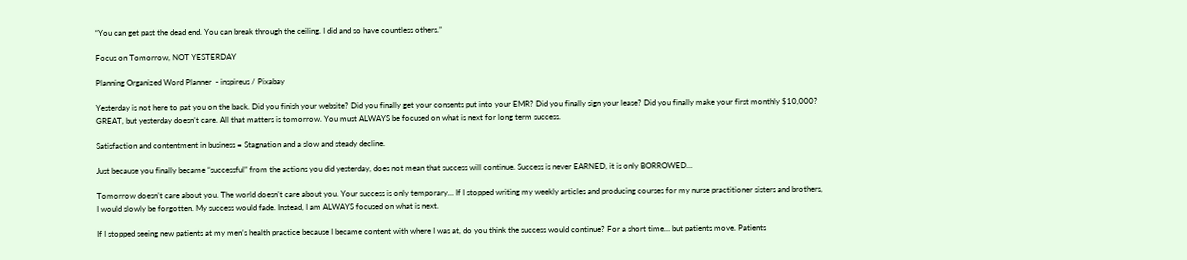“You can get past the dead end. You can break through the ceiling. I did and so have countless others.”

Focus on Tomorrow, NOT YESTERDAY

Planning Organized Word Planner  - inspireus / Pixabay

Yesterday is not here to pat you on the back. Did you finish your website? Did you finally get your consents put into your EMR? Did you finally sign your lease? Did you finally make your first monthly $10,000? GREAT, but yesterday doesn’t care. All that matters is tomorrow. You must ALWAYS be focused on what is next for long term success.

Satisfaction and contentment in business = Stagnation and a slow and steady decline.

Just because you finally became “successful” from the actions you did yesterday, does not mean that success will continue. Success is never EARNED, it is only BORROWED…

Tomorrow doesn’t care about you. The world doesn’t care about you. Your success is only temporary… If I stopped writing my weekly articles and producing courses for my nurse practitioner sisters and brothers, I would slowly be forgotten. My success would fade. Instead, I am ALWAYS focused on what is next.

If I stopped seeing new patients at my men’s health practice because I became content with where I was at, do you think the success would continue? For a short time… but patients move. Patients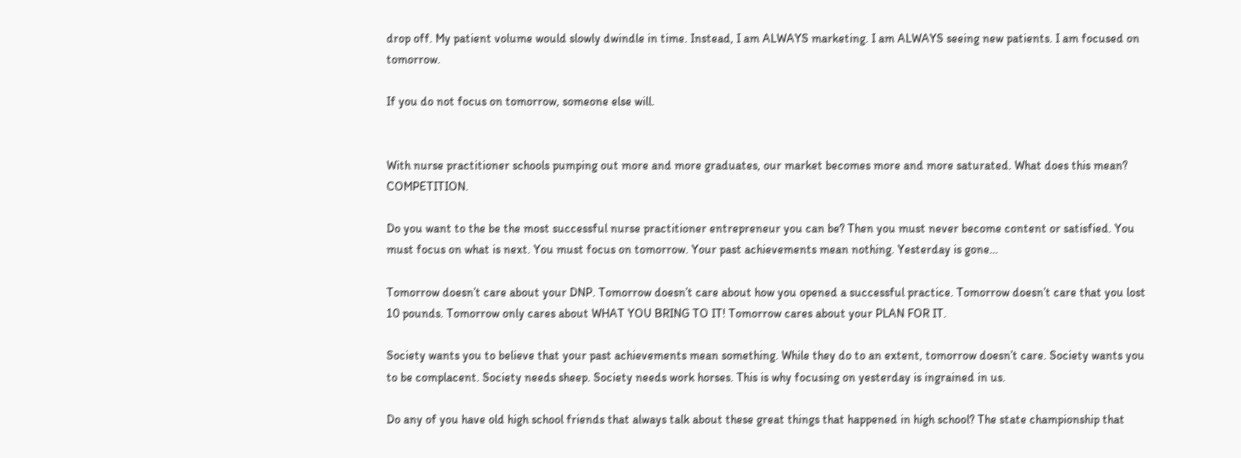drop off. My patient volume would slowly dwindle in time. Instead, I am ALWAYS marketing. I am ALWAYS seeing new patients. I am focused on tomorrow.

If you do not focus on tomorrow, someone else will.


With nurse practitioner schools pumping out more and more graduates, our market becomes more and more saturated. What does this mean? COMPETITION.

Do you want to the be the most successful nurse practitioner entrepreneur you can be? Then you must never become content or satisfied. You must focus on what is next. You must focus on tomorrow. Your past achievements mean nothing. Yesterday is gone…

Tomorrow doesn’t care about your DNP. Tomorrow doesn’t care about how you opened a successful practice. Tomorrow doesn’t care that you lost 10 pounds. Tomorrow only cares about WHAT YOU BRING TO IT! Tomorrow cares about your PLAN FOR IT.

Society wants you to believe that your past achievements mean something. While they do to an extent, tomorrow doesn’t care. Society wants you to be complacent. Society needs sheep. Society needs work horses. This is why focusing on yesterday is ingrained in us.

Do any of you have old high school friends that always talk about these great things that happened in high school? The state championship that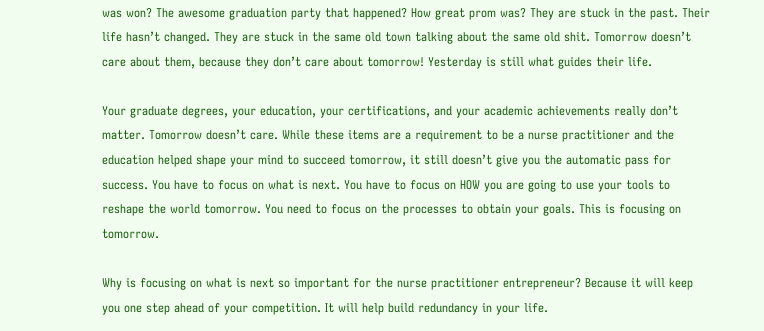was won? The awesome graduation party that happened? How great prom was? They are stuck in the past. Their life hasn’t changed. They are stuck in the same old town talking about the same old shit. Tomorrow doesn’t care about them, because they don’t care about tomorrow! Yesterday is still what guides their life.

Your graduate degrees, your education, your certifications, and your academic achievements really don’t matter. Tomorrow doesn’t care. While these items are a requirement to be a nurse practitioner and the education helped shape your mind to succeed tomorrow, it still doesn’t give you the automatic pass for success. You have to focus on what is next. You have to focus on HOW you are going to use your tools to reshape the world tomorrow. You need to focus on the processes to obtain your goals. This is focusing on tomorrow.

Why is focusing on what is next so important for the nurse practitioner entrepreneur? Because it will keep you one step ahead of your competition. It will help build redundancy in your life.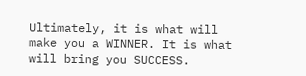Ultimately, it is what will make you a WINNER. It is what will bring you SUCCESS.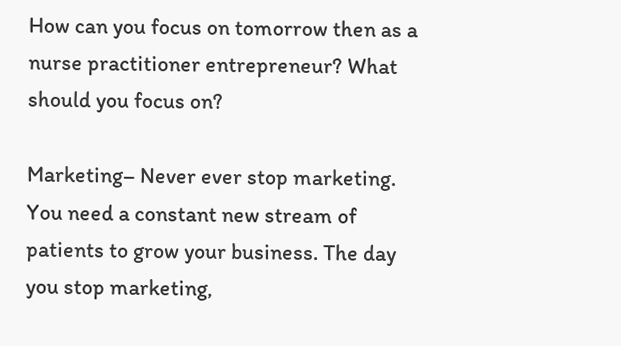How can you focus on tomorrow then as a nurse practitioner entrepreneur? What should you focus on?

Marketing– Never ever stop marketing. You need a constant new stream of patients to grow your business. The day you stop marketing,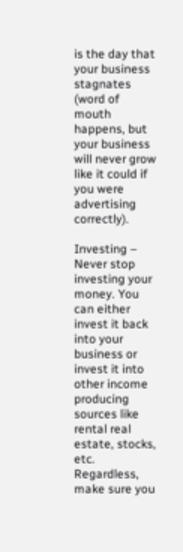is the day that your business stagnates (word of mouth happens, but your business will never grow like it could if you were advertising correctly).

Investing – Never stop investing your money. You can either invest it back into your business or invest it into other income producing sources like rental real estate, stocks, etc. Regardless, make sure you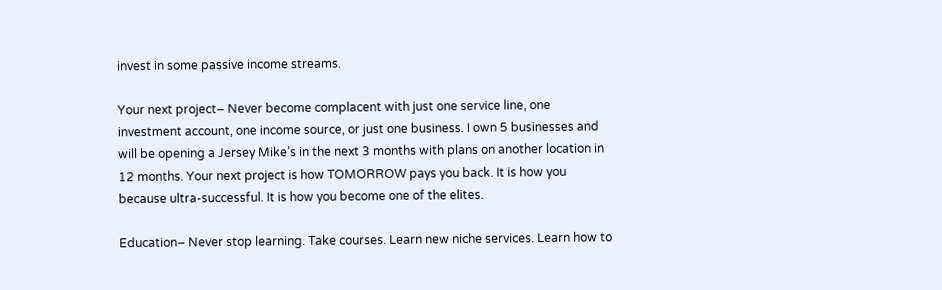invest in some passive income streams.

Your next project– Never become complacent with just one service line, one investment account, one income source, or just one business. I own 5 businesses and will be opening a Jersey Mike’s in the next 3 months with plans on another location in 12 months. Your next project is how TOMORROW pays you back. It is how you because ultra-successful. It is how you become one of the elites.

Education– Never stop learning. Take courses. Learn new niche services. Learn how to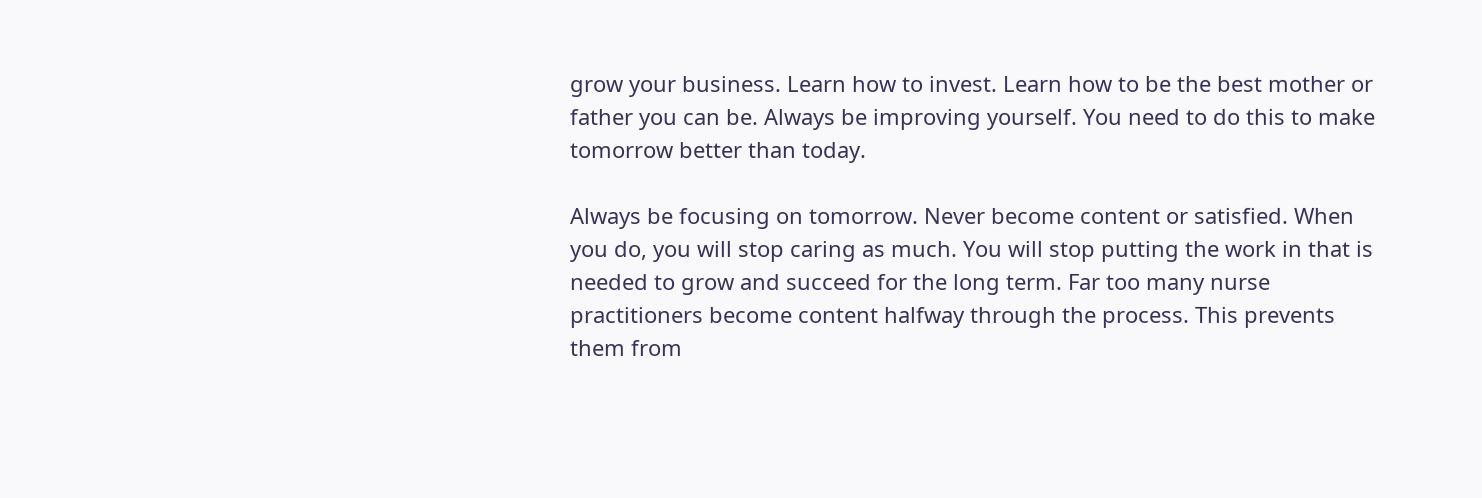grow your business. Learn how to invest. Learn how to be the best mother or father you can be. Always be improving yourself. You need to do this to make tomorrow better than today.

Always be focusing on tomorrow. Never become content or satisfied. When you do, you will stop caring as much. You will stop putting the work in that is needed to grow and succeed for the long term. Far too many nurse practitioners become content halfway through the process. This prevents them from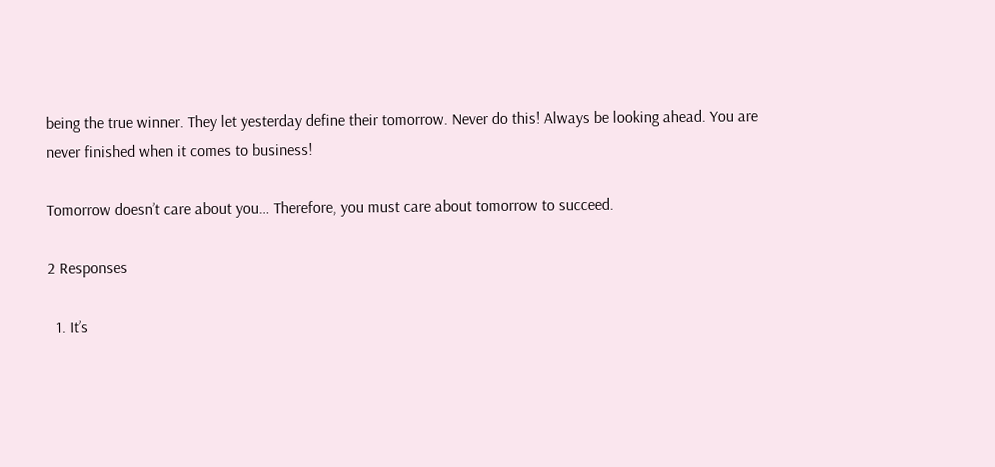being the true winner. They let yesterday define their tomorrow. Never do this! Always be looking ahead. You are never finished when it comes to business!

Tomorrow doesn’t care about you… Therefore, you must care about tomorrow to succeed.

2 Responses

  1. It’s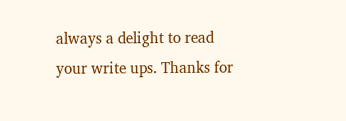always a delight to read your write ups. Thanks for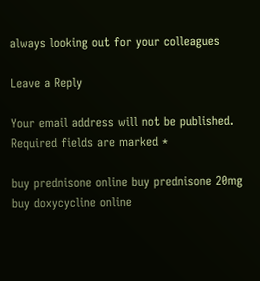always looking out for your colleagues

Leave a Reply

Your email address will not be published. Required fields are marked *

buy prednisone online buy prednisone 20mg
buy doxycycline online